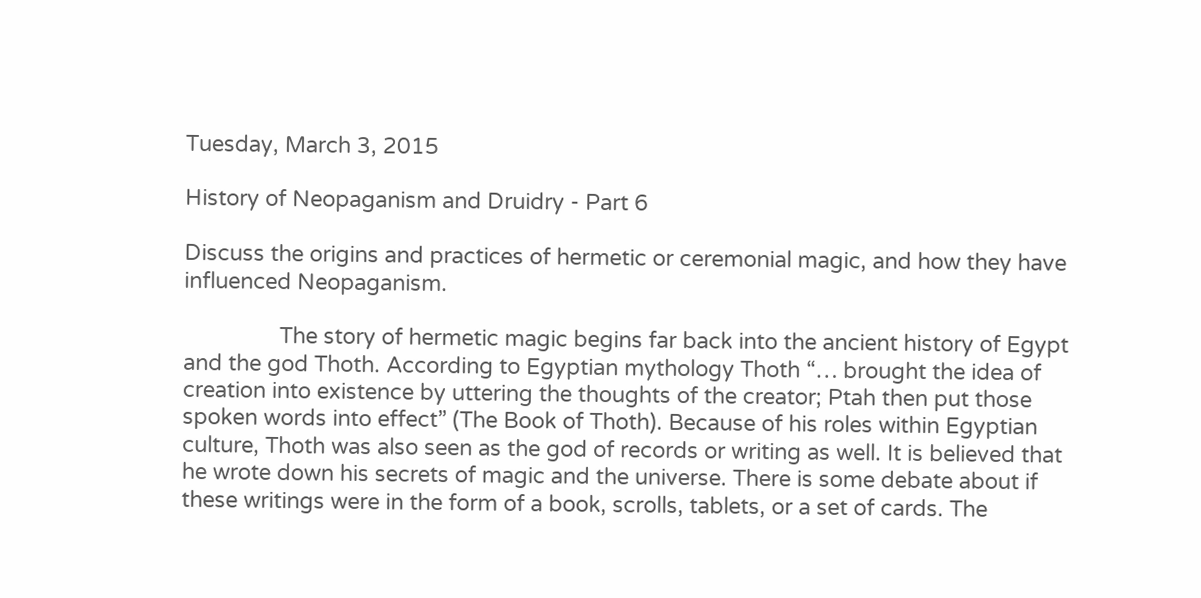Tuesday, March 3, 2015

History of Neopaganism and Druidry - Part 6

Discuss the origins and practices of hermetic or ceremonial magic, and how they have influenced Neopaganism.

                The story of hermetic magic begins far back into the ancient history of Egypt and the god Thoth. According to Egyptian mythology Thoth “… brought the idea of creation into existence by uttering the thoughts of the creator; Ptah then put those spoken words into effect” (The Book of Thoth). Because of his roles within Egyptian culture, Thoth was also seen as the god of records or writing as well. It is believed that he wrote down his secrets of magic and the universe. There is some debate about if these writings were in the form of a book, scrolls, tablets, or a set of cards. The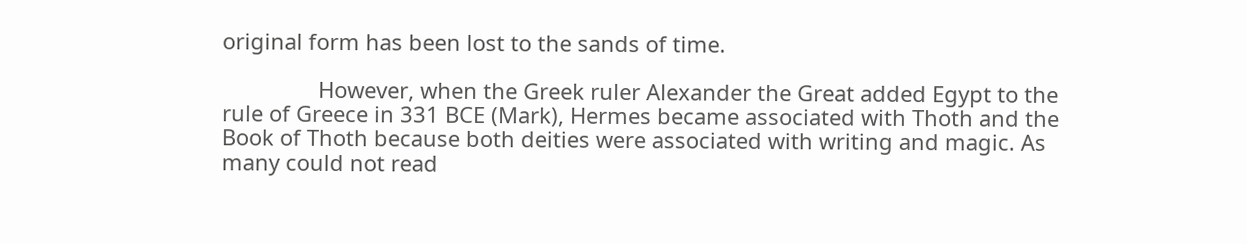original form has been lost to the sands of time.

                However, when the Greek ruler Alexander the Great added Egypt to the rule of Greece in 331 BCE (Mark), Hermes became associated with Thoth and the Book of Thoth because both deities were associated with writing and magic. As many could not read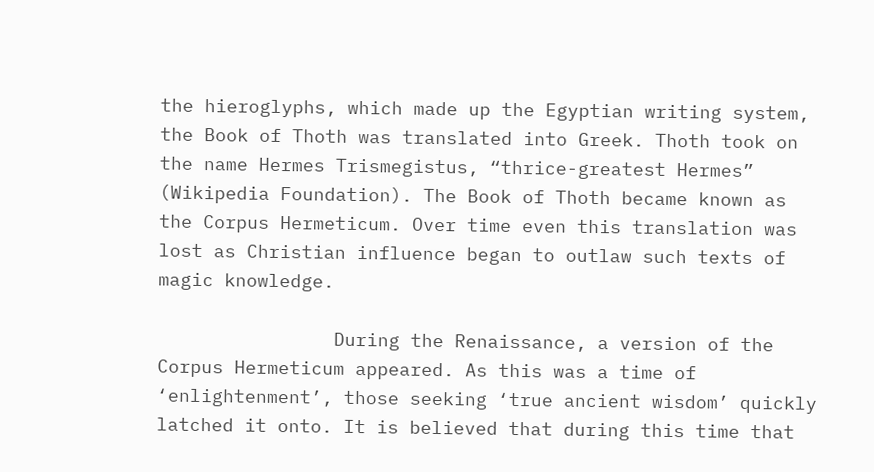the hieroglyphs, which made up the Egyptian writing system, the Book of Thoth was translated into Greek. Thoth took on the name Hermes Trismegistus, “thrice-greatest Hermes” (Wikipedia Foundation). The Book of Thoth became known as the Corpus Hermeticum. Over time even this translation was lost as Christian influence began to outlaw such texts of magic knowledge.

                During the Renaissance, a version of the Corpus Hermeticum appeared. As this was a time of ‘enlightenment’, those seeking ‘true ancient wisdom’ quickly latched it onto. It is believed that during this time that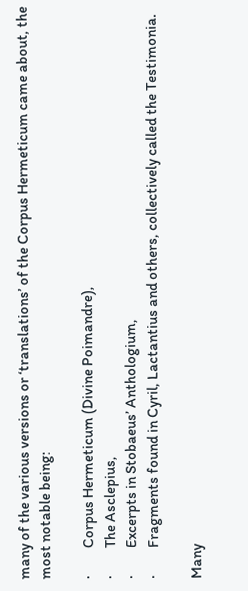many of the various versions or ‘translations’ of the Corpus Hermeticum came about, the most notable being:

·         Corpus Hermeticum (Divine Poimandre),
·         The Asclepius,
·         Excerpts in Stobaeus’ Anthologium,
·         Fragments found in Cyril, Lactantius and others, collectively called the Testimonia.

Many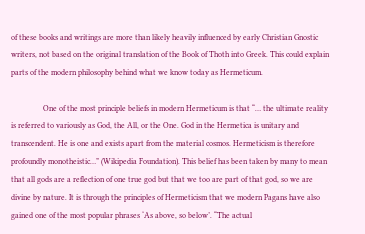of these books and writings are more than likely heavily influenced by early Christian Gnostic writers, not based on the original translation of the Book of Thoth into Greek. This could explain parts of the modern philosophy behind what we know today as Hermeticum.

                One of the most principle beliefs in modern Hermeticum is that “… the ultimate reality is referred to variously as God, the All, or the One. God in the Hermetica is unitary and transcendent. He is one and exists apart from the material cosmos. Hermeticism is therefore profoundly monotheistic…” (Wikipedia Foundation). This belief has been taken by many to mean that all gods are a reflection of one true god but that we too are part of that god, so we are divine by nature. It is through the principles of Hermeticism that we modern Pagans have also gained one of the most popular phrases ‘As above, so below’. “The actual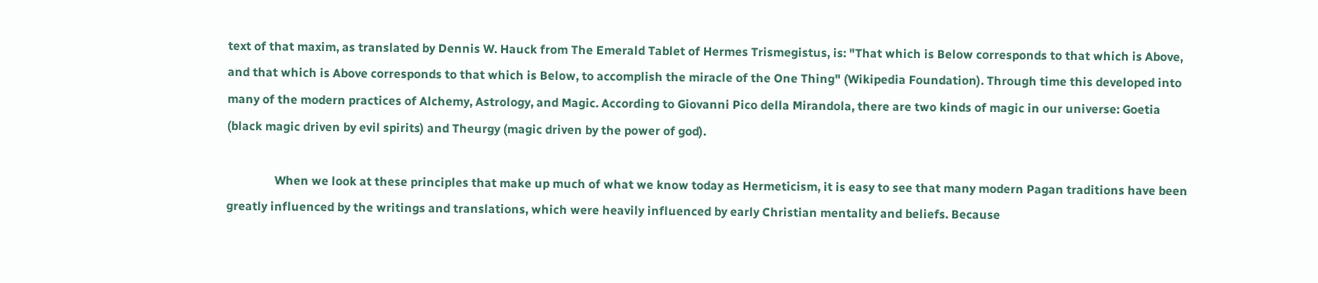text of that maxim, as translated by Dennis W. Hauck from The Emerald Tablet of Hermes Trismegistus, is: "That which is Below corresponds to that which is Above, and that which is Above corresponds to that which is Below, to accomplish the miracle of the One Thing" (Wikipedia Foundation). Through time this developed into many of the modern practices of Alchemy, Astrology, and Magic. According to Giovanni Pico della Mirandola, there are two kinds of magic in our universe: Goetia (black magic driven by evil spirits) and Theurgy (magic driven by the power of god).

                When we look at these principles that make up much of what we know today as Hermeticism, it is easy to see that many modern Pagan traditions have been greatly influenced by the writings and translations, which were heavily influenced by early Christian mentality and beliefs. Because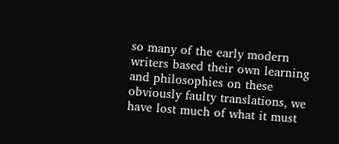so many of the early modern writers based their own learning and philosophies on these obviously faulty translations, we have lost much of what it must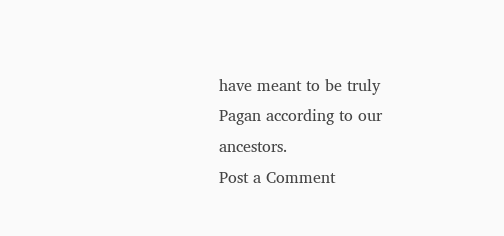have meant to be truly Pagan according to our ancestors.
Post a Comment